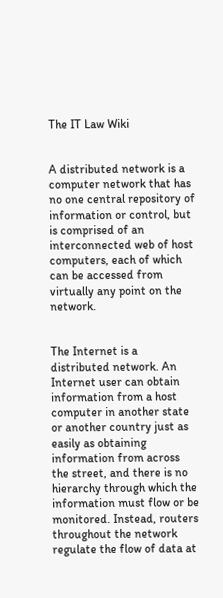The IT Law Wiki


A distributed network is a computer network that has no one central repository of information or control, but is comprised of an interconnected web of host computers, each of which can be accessed from virtually any point on the network.


The Internet is a distributed network. An Internet user can obtain information from a host computer in another state or another country just as easily as obtaining information from across the street, and there is no hierarchy through which the information must flow or be monitored. Instead, routers throughout the network regulate the flow of data at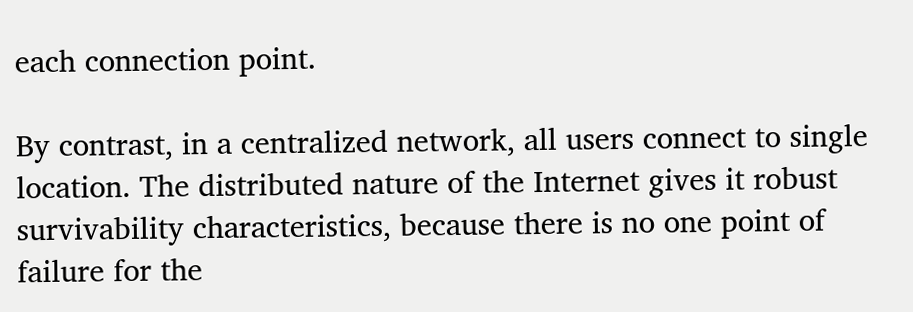each connection point.

By contrast, in a centralized network, all users connect to single location. The distributed nature of the Internet gives it robust survivability characteristics, because there is no one point of failure for the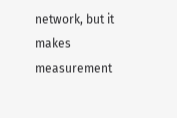network, but it makes measurement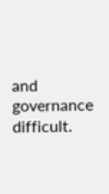and governance difficult.